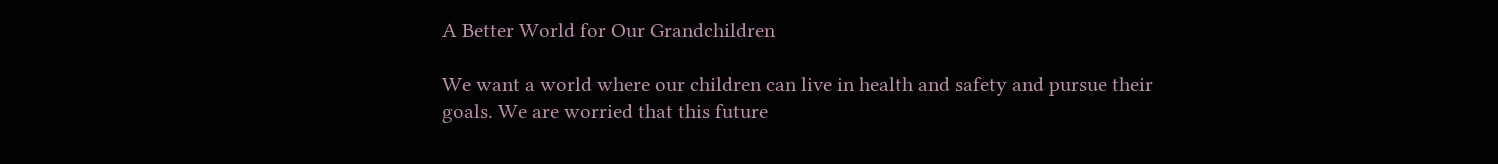A Better World for Our Grandchildren

We want a world where our children can live in health and safety and pursue their goals. We are worried that this future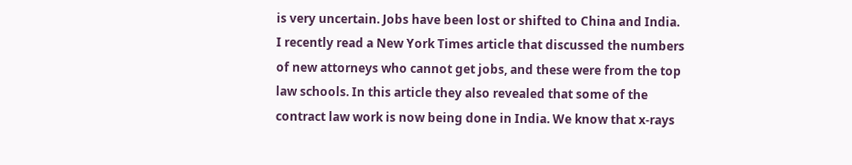is very uncertain. Jobs have been lost or shifted to China and India. I recently read a New York Times article that discussed the numbers of new attorneys who cannot get jobs, and these were from the top law schools. In this article they also revealed that some of the contract law work is now being done in India. We know that x-rays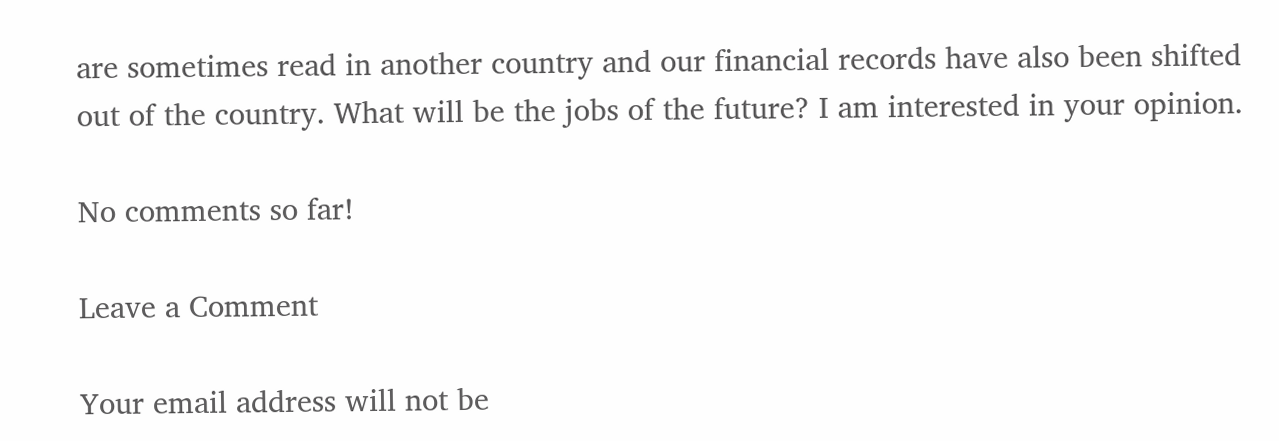are sometimes read in another country and our financial records have also been shifted out of the country. What will be the jobs of the future? I am interested in your opinion.

No comments so far!

Leave a Comment

Your email address will not be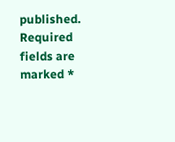published.
Required fields are marked *